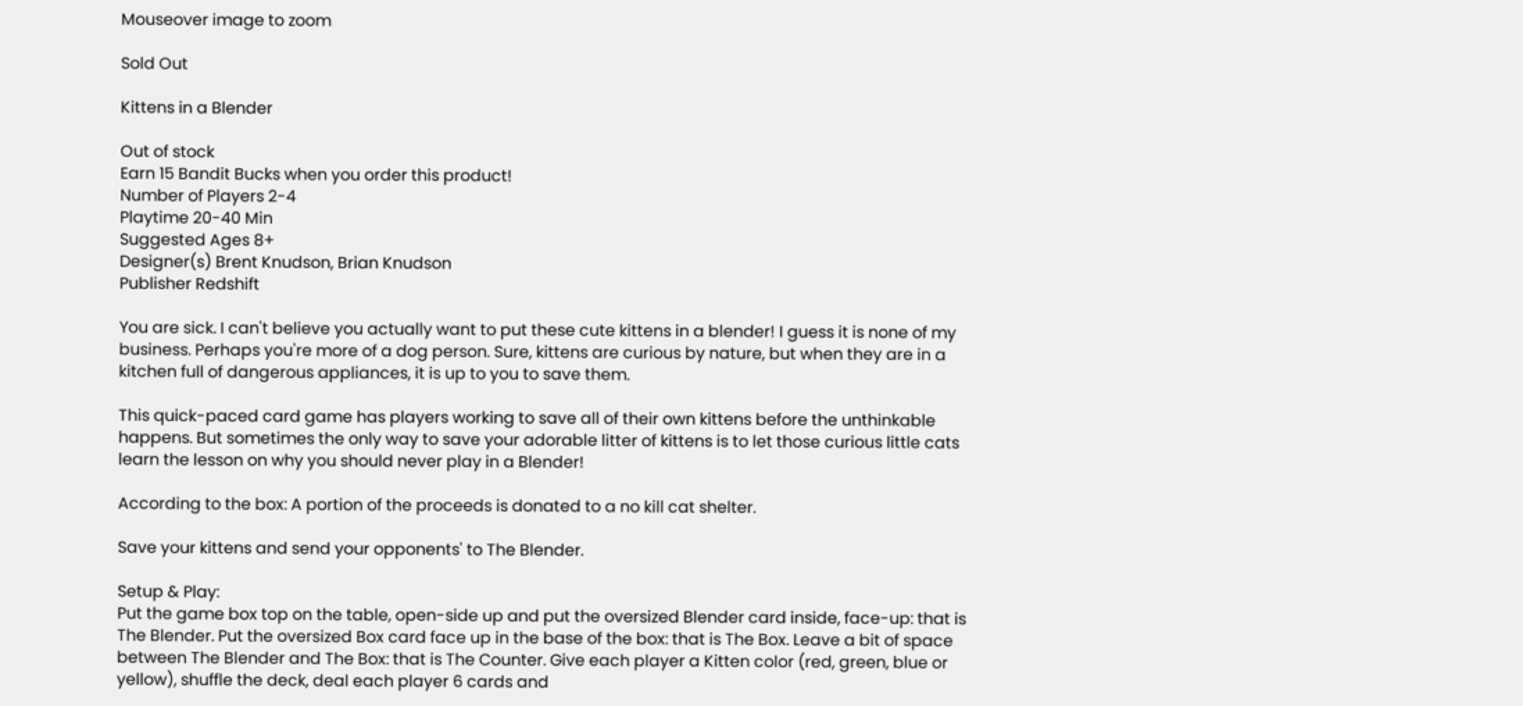Mouseover image to zoom

Sold Out

Kittens in a Blender

Out of stock
Earn 15 Bandit Bucks when you order this product!
Number of Players 2-4
Playtime 20-40 Min
Suggested Ages 8+
Designer(s) Brent Knudson, Brian Knudson
Publisher Redshift

You are sick. I can't believe you actually want to put these cute kittens in a blender! I guess it is none of my business. Perhaps you're more of a dog person. Sure, kittens are curious by nature, but when they are in a kitchen full of dangerous appliances, it is up to you to save them.

This quick-paced card game has players working to save all of their own kittens before the unthinkable happens. But sometimes the only way to save your adorable litter of kittens is to let those curious little cats learn the lesson on why you should never play in a Blender!

According to the box: A portion of the proceeds is donated to a no kill cat shelter.

Save your kittens and send your opponents' to The Blender.

Setup & Play:
Put the game box top on the table, open-side up and put the oversized Blender card inside, face-up: that is The Blender. Put the oversized Box card face up in the base of the box: that is The Box. Leave a bit of space between The Blender and The Box: that is The Counter. Give each player a Kitten color (red, green, blue or yellow), shuffle the deck, deal each player 6 cards and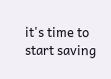it's time to start saving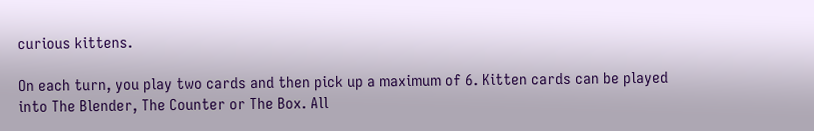curious kittens.

On each turn, you play two cards and then pick up a maximum of 6. Kitten cards can be played into The Blender, The Counter or The Box. All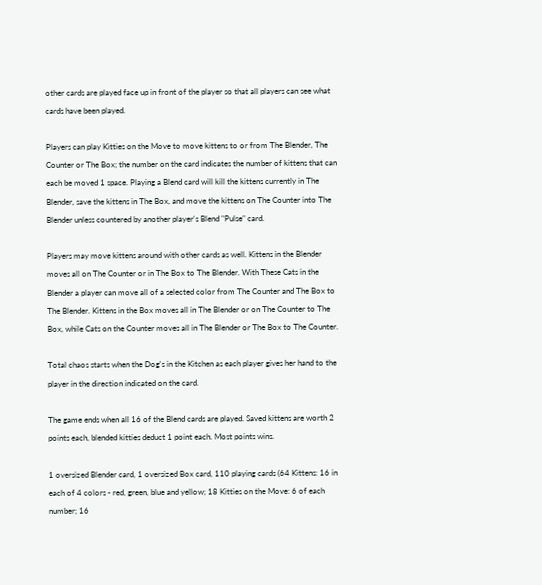other cards are played face up in front of the player so that all players can see what cards have been played.

Players can play Kitties on the Move to move kittens to or from The Blender, The Counter or The Box; the number on the card indicates the number of kittens that can each be moved 1 space. Playing a Blend card will kill the kittens currently in The Blender, save the kittens in The Box, and move the kittens on The Counter into The Blender unless countered by another player's Blend "Pulse" card.

Players may move kittens around with other cards as well. Kittens in the Blender moves all on The Counter or in The Box to The Blender. With These Cats in the Blender a player can move all of a selected color from The Counter and The Box to The Blender. Kittens in the Box moves all in The Blender or on The Counter to The Box, while Cats on the Counter moves all in The Blender or The Box to The Counter.

Total chaos starts when the Dog's in the Kitchen as each player gives her hand to the player in the direction indicated on the card.

The game ends when all 16 of the Blend cards are played. Saved kittens are worth 2 points each, blended kitties deduct 1 point each. Most points wins.

1 oversized Blender card, 1 oversized Box card, 110 playing cards (64 Kittens: 16 in each of 4 colors - red, green, blue and yellow; 18 Kitties on the Move: 6 of each number; 16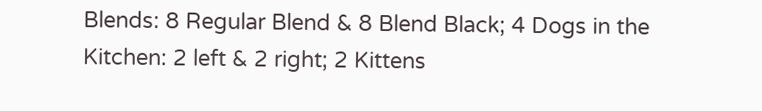Blends: 8 Regular Blend & 8 Blend Black; 4 Dogs in the Kitchen: 2 left & 2 right; 2 Kittens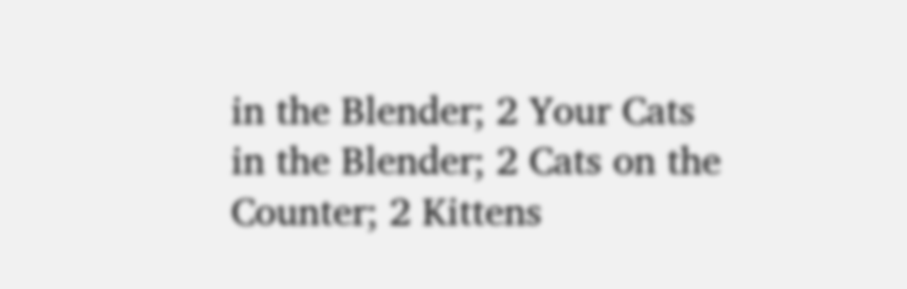in the Blender; 2 Your Cats in the Blender; 2 Cats on the Counter; 2 Kittens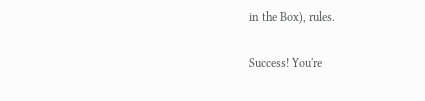in the Box), rules.

Success! You're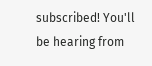subscribed! You'll be hearing from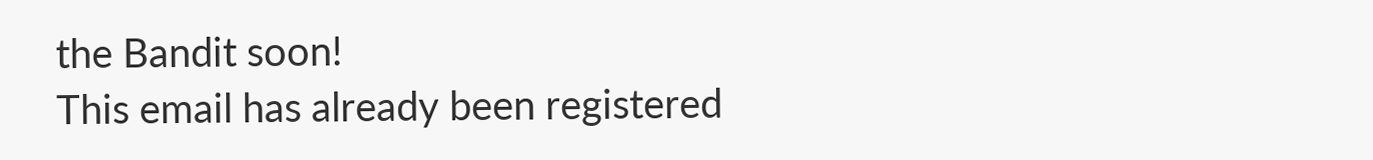the Bandit soon!
This email has already been registered